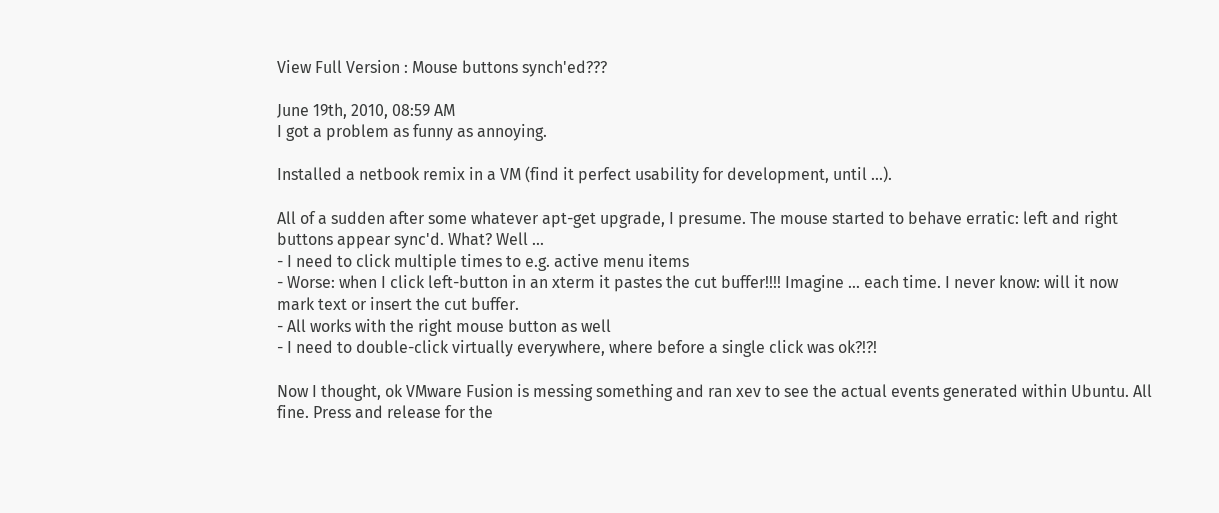View Full Version : Mouse buttons synch'ed???

June 19th, 2010, 08:59 AM
I got a problem as funny as annoying.

Installed a netbook remix in a VM (find it perfect usability for development, until ...).

All of a sudden after some whatever apt-get upgrade, I presume. The mouse started to behave erratic: left and right buttons appear sync'd. What? Well ...
- I need to click multiple times to e.g. active menu items
- Worse: when I click left-button in an xterm it pastes the cut buffer!!!! Imagine ... each time. I never know: will it now mark text or insert the cut buffer.
- All works with the right mouse button as well
- I need to double-click virtually everywhere, where before a single click was ok?!?!

Now I thought, ok VMware Fusion is messing something and ran xev to see the actual events generated within Ubuntu. All fine. Press and release for the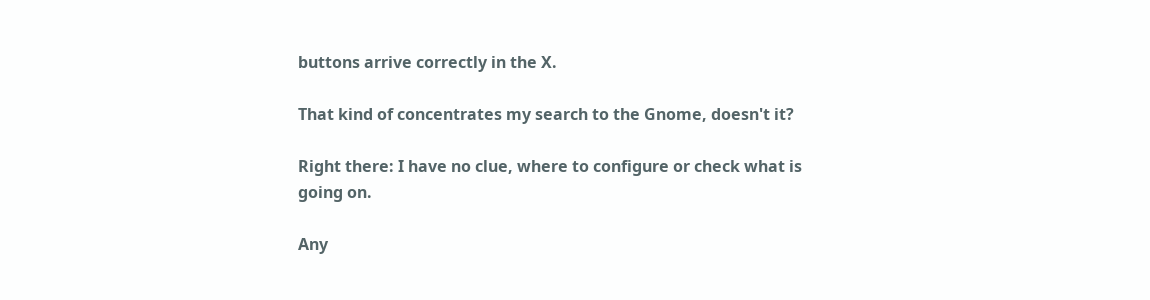buttons arrive correctly in the X.

That kind of concentrates my search to the Gnome, doesn't it?

Right there: I have no clue, where to configure or check what is going on.

Any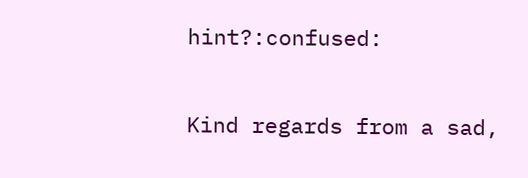hint?:confused:

Kind regards from a sad,